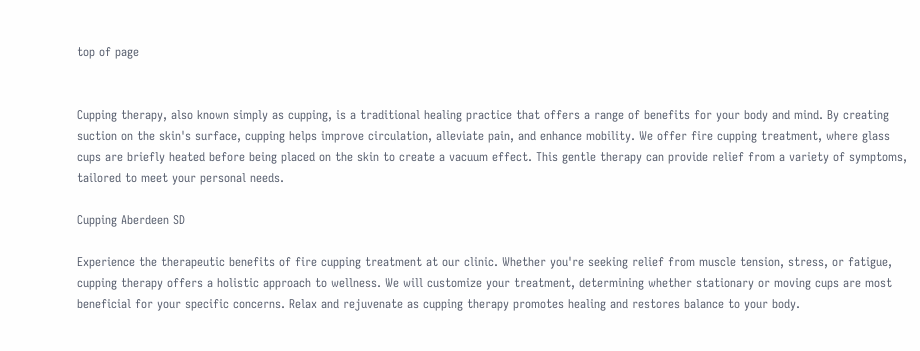top of page


Cupping therapy, also known simply as cupping, is a traditional healing practice that offers a range of benefits for your body and mind. By creating suction on the skin's surface, cupping helps improve circulation, alleviate pain, and enhance mobility. We offer fire cupping treatment, where glass cups are briefly heated before being placed on the skin to create a vacuum effect. This gentle therapy can provide relief from a variety of symptoms, tailored to meet your personal needs.

Cupping Aberdeen SD

Experience the therapeutic benefits of fire cupping treatment at our clinic. Whether you're seeking relief from muscle tension, stress, or fatigue, cupping therapy offers a holistic approach to wellness. We will customize your treatment, determining whether stationary or moving cups are most beneficial for your specific concerns. Relax and rejuvenate as cupping therapy promotes healing and restores balance to your body.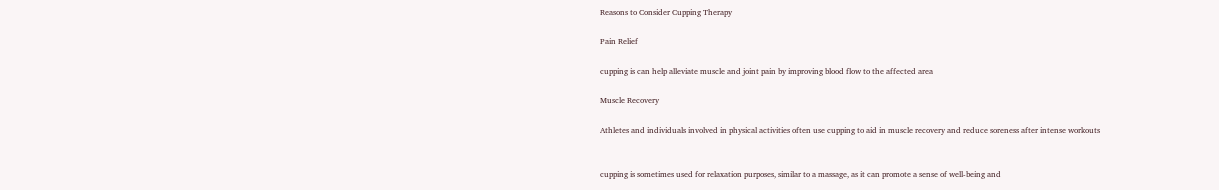Reasons to Consider Cupping Therapy

Pain Relief

cupping is can help alleviate muscle and joint pain by improving blood flow to the affected area

Muscle Recovery

Athletes and individuals involved in physical activities often use cupping to aid in muscle recovery and reduce soreness after intense workouts


cupping is sometimes used for relaxation purposes, similar to a massage, as it can promote a sense of well-being and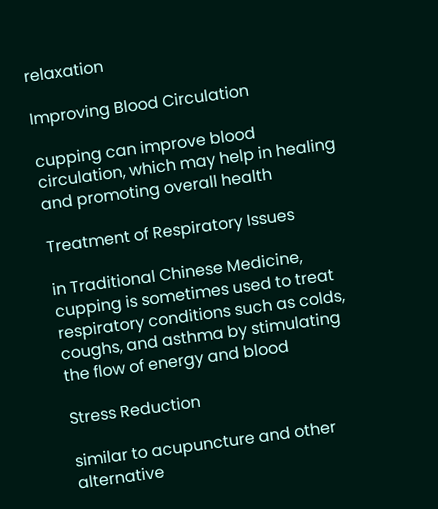relaxation

Improving Blood Circulation

cupping can improve blood circulation, which may help in healing and promoting overall health

Treatment of Respiratory Issues

in Traditional Chinese Medicine, cupping is sometimes used to treat respiratory conditions such as colds, coughs, and asthma by stimulating the flow of energy and blood

Stress Reduction

similar to acupuncture and other alternative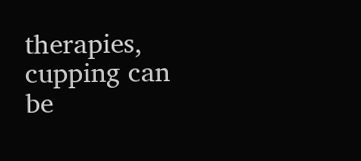therapies, cupping can be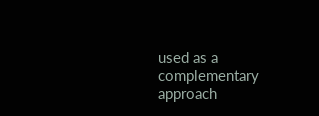used as a complementary approach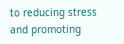to reducing stress and promoting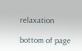relaxation

bottom of page